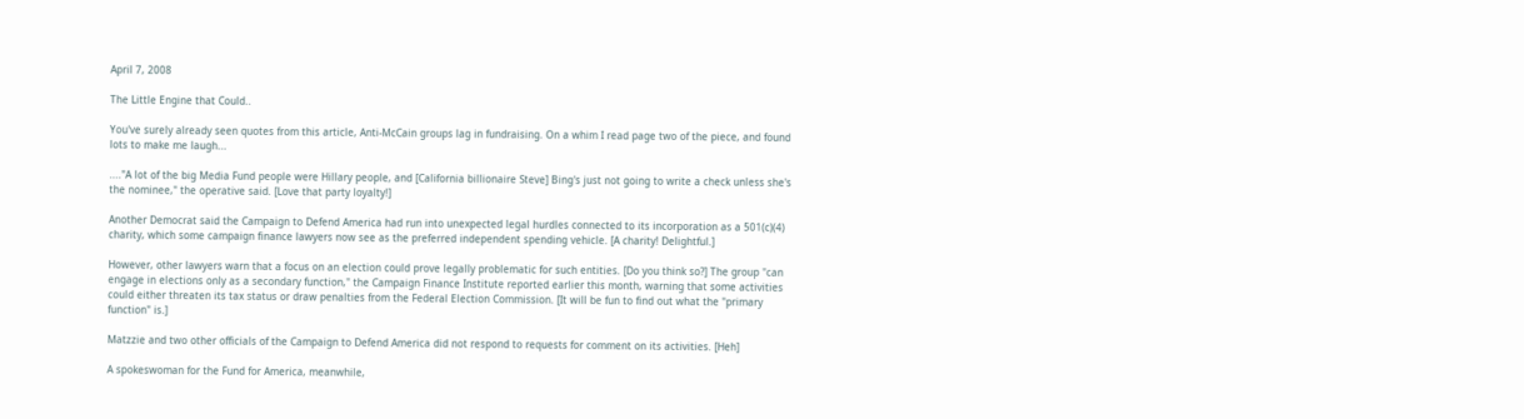April 7, 2008

The Little Engine that Could..

You've surely already seen quotes from this article, Anti-McCain groups lag in fundraising. On a whim I read page two of the piece, and found lots to make me laugh...

...."A lot of the big Media Fund people were Hillary people, and [California billionaire Steve] Bing's just not going to write a check unless she's the nominee," the operative said. [Love that party loyalty!]

Another Democrat said the Campaign to Defend America had run into unexpected legal hurdles connected to its incorporation as a 501(c)(4) charity, which some campaign finance lawyers now see as the preferred independent spending vehicle. [A charity! Delightful.]

However, other lawyers warn that a focus on an election could prove legally problematic for such entities. [Do you think so?] The group "can engage in elections only as a secondary function," the Campaign Finance Institute reported earlier this month, warning that some activities could either threaten its tax status or draw penalties from the Federal Election Commission. [It will be fun to find out what the "primary function" is.]

Matzzie and two other officials of the Campaign to Defend America did not respond to requests for comment on its activities. [Heh]

A spokeswoman for the Fund for America, meanwhile,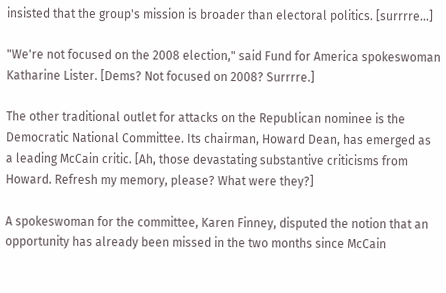insisted that the group's mission is broader than electoral politics. [surrrre...]

"We're not focused on the 2008 election," said Fund for America spokeswoman Katharine Lister. [Dems? Not focused on 2008? Surrrre.]

The other traditional outlet for attacks on the Republican nominee is the Democratic National Committee. Its chairman, Howard Dean, has emerged as a leading McCain critic. [Ah, those devastating substantive criticisms from Howard. Refresh my memory, please? What were they?]

A spokeswoman for the committee, Karen Finney, disputed the notion that an opportunity has already been missed in the two months since McCain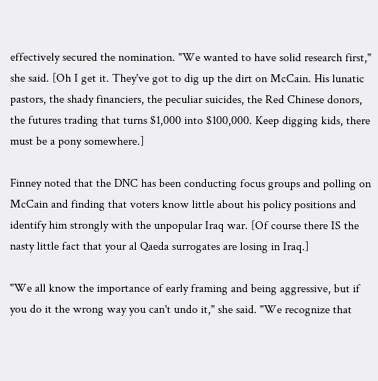effectively secured the nomination. "We wanted to have solid research first," she said. [Oh I get it. They've got to dig up the dirt on McCain. His lunatic pastors, the shady financiers, the peculiar suicides, the Red Chinese donors, the futures trading that turns $1,000 into $100,000. Keep digging kids, there must be a pony somewhere.]

Finney noted that the DNC has been conducting focus groups and polling on McCain and finding that voters know little about his policy positions and identify him strongly with the unpopular Iraq war. [Of course there IS the nasty little fact that your al Qaeda surrogates are losing in Iraq.]

"We all know the importance of early framing and being aggressive, but if you do it the wrong way you can't undo it," she said. "We recognize that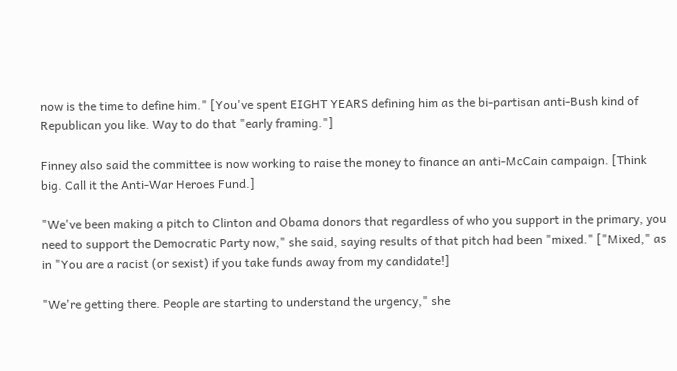now is the time to define him." [You've spent EIGHT YEARS defining him as the bi-partisan anti-Bush kind of Republican you like. Way to do that "early framing."]

Finney also said the committee is now working to raise the money to finance an anti-McCain campaign. [Think big. Call it the Anti-War Heroes Fund.]

"We've been making a pitch to Clinton and Obama donors that regardless of who you support in the primary, you need to support the Democratic Party now," she said, saying results of that pitch had been "mixed." ["Mixed," as in "You are a racist (or sexist) if you take funds away from my candidate!]

"We're getting there. People are starting to understand the urgency," she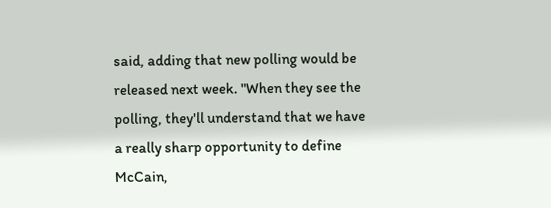said, adding that new polling would be released next week. "When they see the polling, they'll understand that we have a really sharp opportunity to define McCain,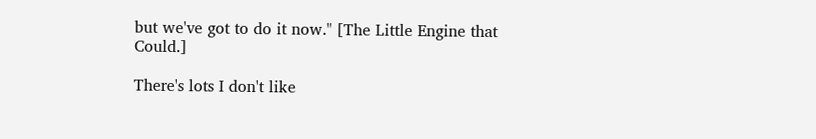but we've got to do it now." [The Little Engine that Could.]

There's lots I don't like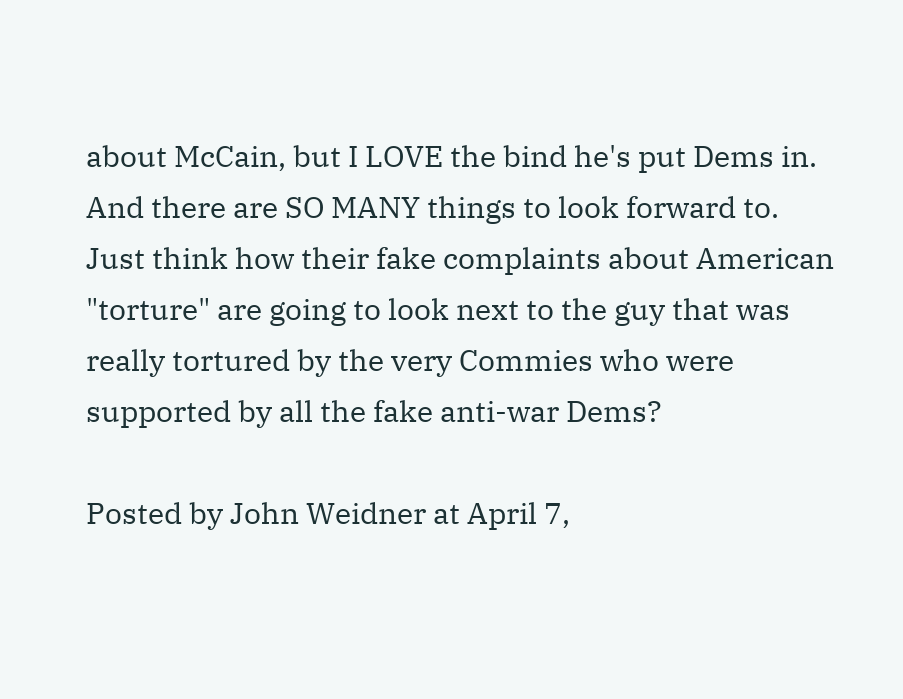about McCain, but I LOVE the bind he's put Dems in. And there are SO MANY things to look forward to. Just think how their fake complaints about American "torture" are going to look next to the guy that was really tortured by the very Commies who were supported by all the fake anti-war Dems?

Posted by John Weidner at April 7,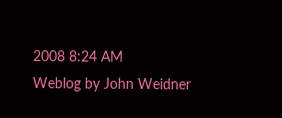2008 8:24 AM
Weblog by John Weidner